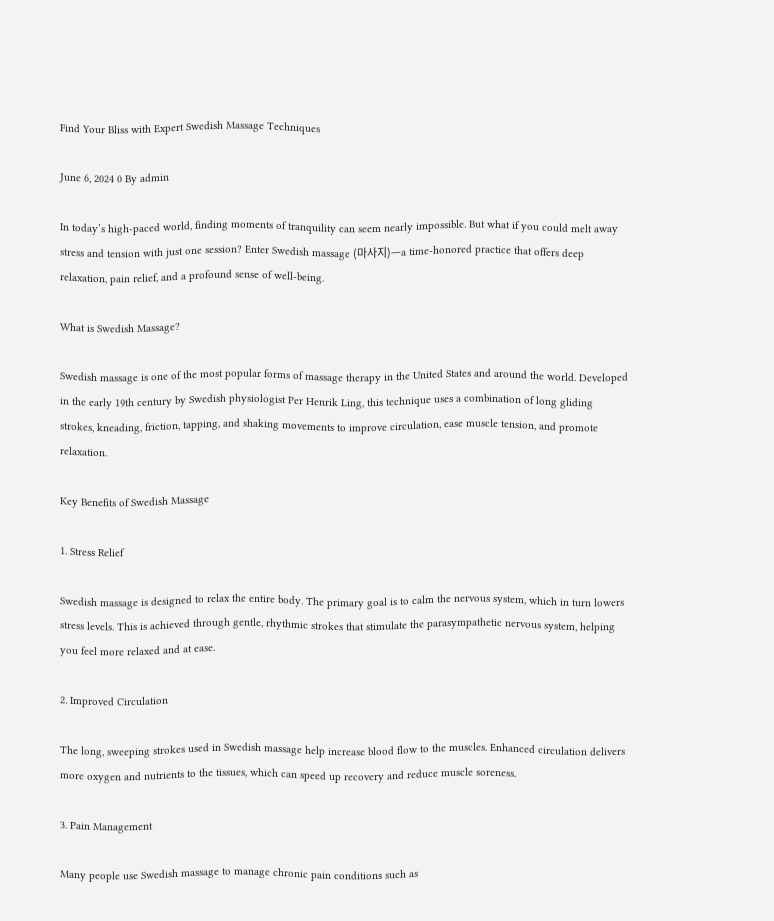Find Your Bliss with Expert Swedish Massage Techniques

June 6, 2024 0 By admin

In today’s high-paced world, finding moments of tranquility can seem nearly impossible. But what if you could melt away stress and tension with just one session? Enter Swedish massage (마사지)—a time-honored practice that offers deep relaxation, pain relief, and a profound sense of well-being.

What is Swedish Massage?

Swedish massage is one of the most popular forms of massage therapy in the United States and around the world. Developed in the early 19th century by Swedish physiologist Per Henrik Ling, this technique uses a combination of long gliding strokes, kneading, friction, tapping, and shaking movements to improve circulation, ease muscle tension, and promote relaxation.

Key Benefits of Swedish Massage

1. Stress Relief

Swedish massage is designed to relax the entire body. The primary goal is to calm the nervous system, which in turn lowers stress levels. This is achieved through gentle, rhythmic strokes that stimulate the parasympathetic nervous system, helping you feel more relaxed and at ease.

2. Improved Circulation

The long, sweeping strokes used in Swedish massage help increase blood flow to the muscles. Enhanced circulation delivers more oxygen and nutrients to the tissues, which can speed up recovery and reduce muscle soreness.

3. Pain Management

Many people use Swedish massage to manage chronic pain conditions such as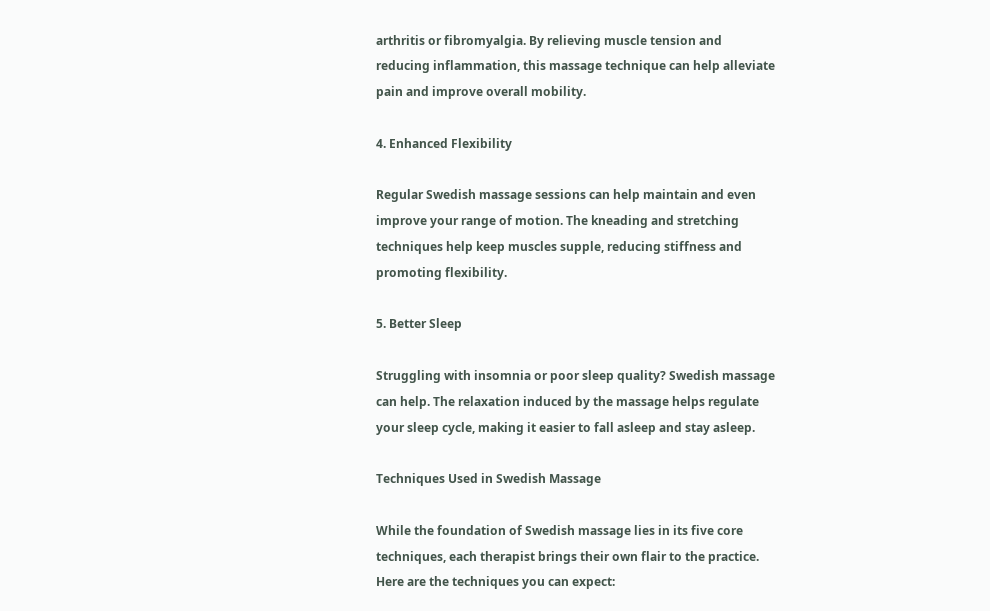arthritis or fibromyalgia. By relieving muscle tension and reducing inflammation, this massage technique can help alleviate pain and improve overall mobility.

4. Enhanced Flexibility

Regular Swedish massage sessions can help maintain and even improve your range of motion. The kneading and stretching techniques help keep muscles supple, reducing stiffness and promoting flexibility.

5. Better Sleep

Struggling with insomnia or poor sleep quality? Swedish massage can help. The relaxation induced by the massage helps regulate your sleep cycle, making it easier to fall asleep and stay asleep.

Techniques Used in Swedish Massage

While the foundation of Swedish massage lies in its five core techniques, each therapist brings their own flair to the practice. Here are the techniques you can expect: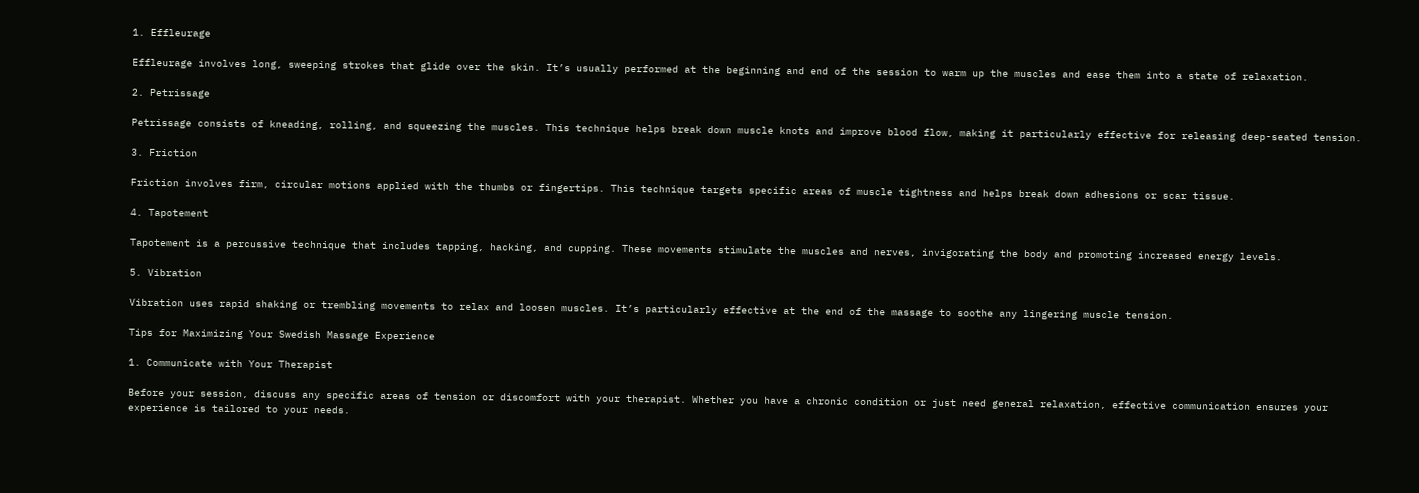1. Effleurage

Effleurage involves long, sweeping strokes that glide over the skin. It’s usually performed at the beginning and end of the session to warm up the muscles and ease them into a state of relaxation.

2. Petrissage

Petrissage consists of kneading, rolling, and squeezing the muscles. This technique helps break down muscle knots and improve blood flow, making it particularly effective for releasing deep-seated tension.

3. Friction

Friction involves firm, circular motions applied with the thumbs or fingertips. This technique targets specific areas of muscle tightness and helps break down adhesions or scar tissue.

4. Tapotement

Tapotement is a percussive technique that includes tapping, hacking, and cupping. These movements stimulate the muscles and nerves, invigorating the body and promoting increased energy levels.

5. Vibration

Vibration uses rapid shaking or trembling movements to relax and loosen muscles. It’s particularly effective at the end of the massage to soothe any lingering muscle tension.

Tips for Maximizing Your Swedish Massage Experience

1. Communicate with Your Therapist

Before your session, discuss any specific areas of tension or discomfort with your therapist. Whether you have a chronic condition or just need general relaxation, effective communication ensures your experience is tailored to your needs.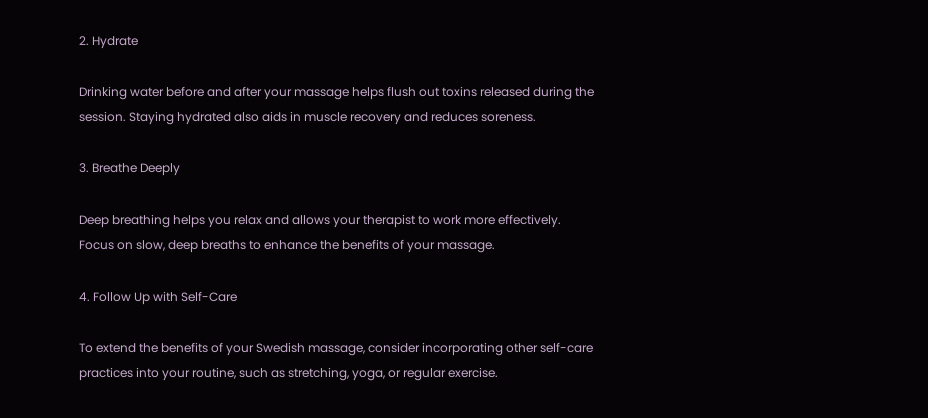2. Hydrate

Drinking water before and after your massage helps flush out toxins released during the session. Staying hydrated also aids in muscle recovery and reduces soreness.

3. Breathe Deeply

Deep breathing helps you relax and allows your therapist to work more effectively. Focus on slow, deep breaths to enhance the benefits of your massage.

4. Follow Up with Self-Care

To extend the benefits of your Swedish massage, consider incorporating other self-care practices into your routine, such as stretching, yoga, or regular exercise.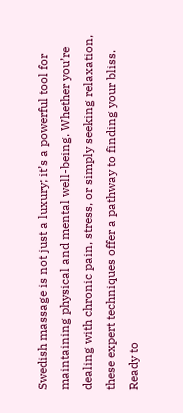Swedish massage is not just a luxury; it’s a powerful tool for maintaining physical and mental well-being. Whether you’re dealing with chronic pain, stress, or simply seeking relaxation, these expert techniques offer a pathway to finding your bliss. Ready to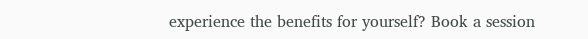experience the benefits for yourself? Book a session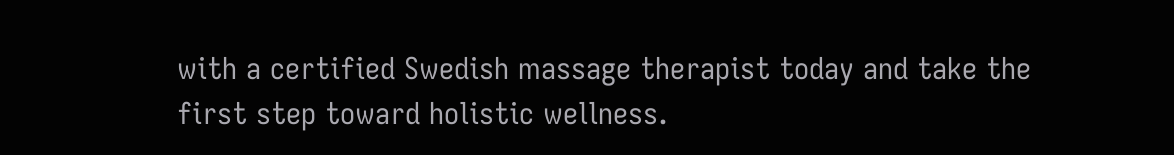with a certified Swedish massage therapist today and take the first step toward holistic wellness.